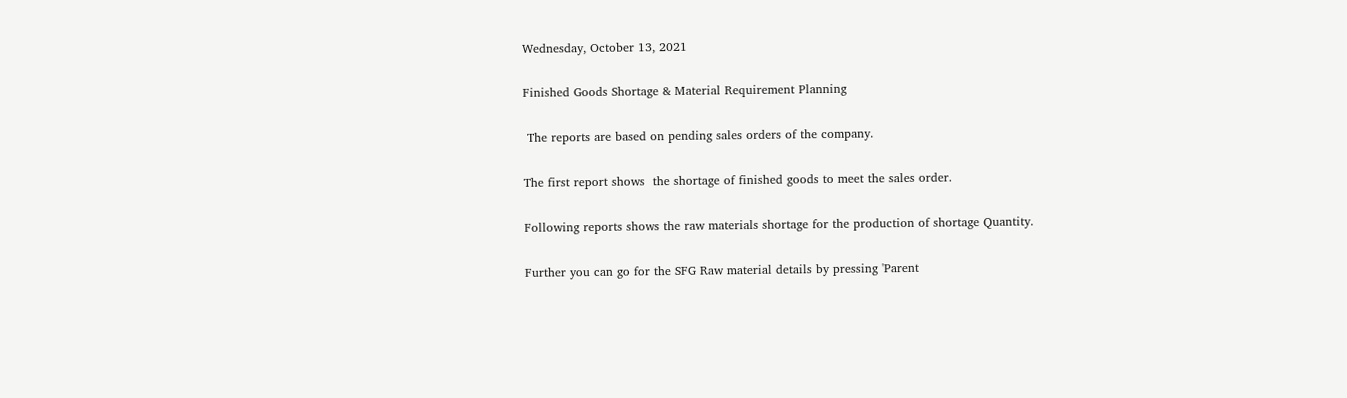Wednesday, October 13, 2021

Finished Goods Shortage & Material Requirement Planning

 The reports are based on pending sales orders of the company.

The first report shows  the shortage of finished goods to meet the sales order.

Following reports shows the raw materials shortage for the production of shortage Quantity.

Further you can go for the SFG Raw material details by pressing 'Parent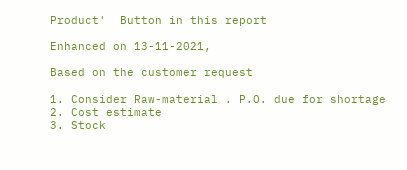Product'  Button in this report

Enhanced on 13-11-2021,

Based on the customer request

1. Consider Raw-material . P.O. due for shortage
2. Cost estimate
3. Stock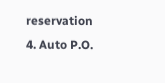reservation
4. Auto P.O.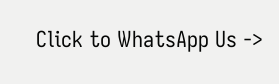Click to WhatsApp Us ->